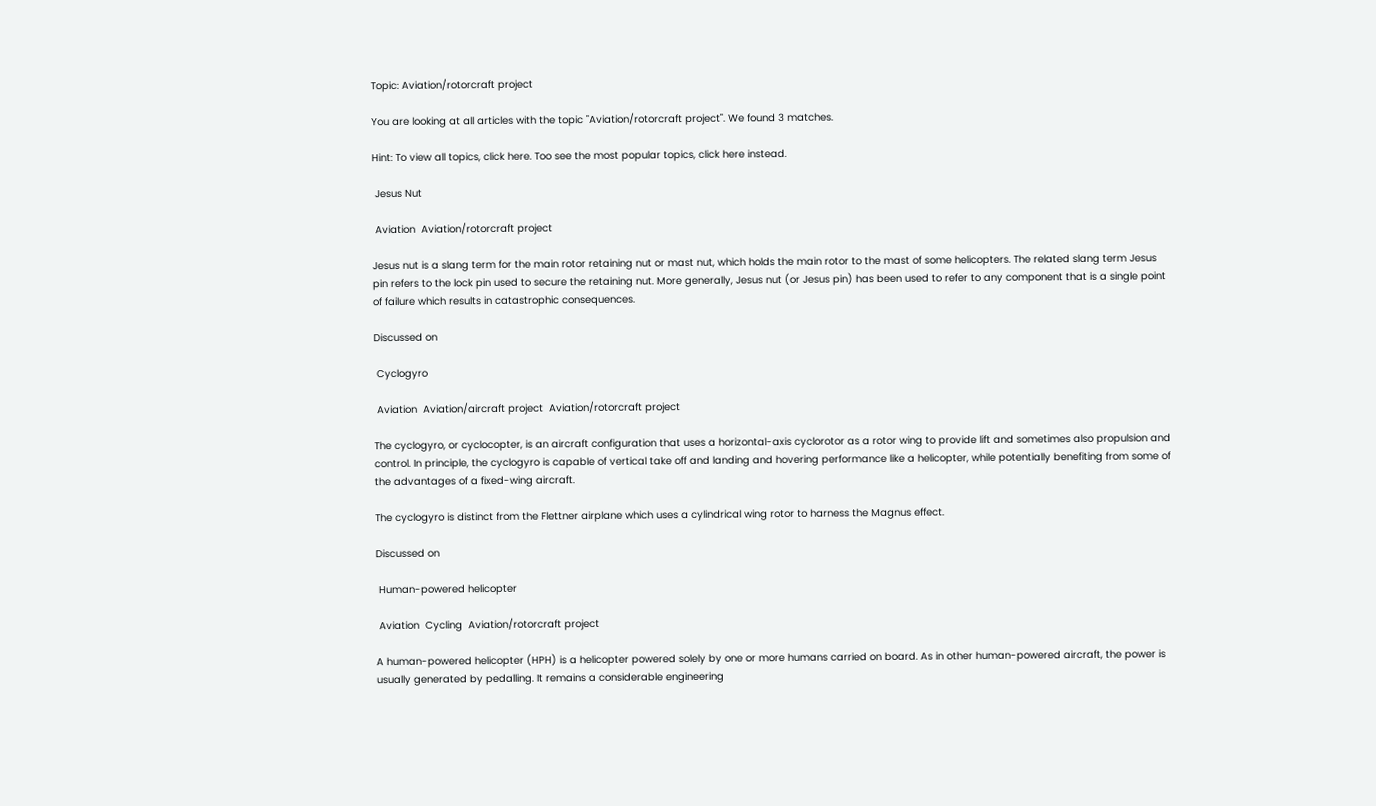Topic: Aviation/rotorcraft project

You are looking at all articles with the topic "Aviation/rotorcraft project". We found 3 matches.

Hint: To view all topics, click here. Too see the most popular topics, click here instead.

 Jesus Nut

 Aviation  Aviation/rotorcraft project

Jesus nut is a slang term for the main rotor retaining nut or mast nut, which holds the main rotor to the mast of some helicopters. The related slang term Jesus pin refers to the lock pin used to secure the retaining nut. More generally, Jesus nut (or Jesus pin) has been used to refer to any component that is a single point of failure which results in catastrophic consequences.

Discussed on

 Cyclogyro

 Aviation  Aviation/aircraft project  Aviation/rotorcraft project

The cyclogyro, or cyclocopter, is an aircraft configuration that uses a horizontal-axis cyclorotor as a rotor wing to provide lift and sometimes also propulsion and control. In principle, the cyclogyro is capable of vertical take off and landing and hovering performance like a helicopter, while potentially benefiting from some of the advantages of a fixed-wing aircraft.

The cyclogyro is distinct from the Flettner airplane which uses a cylindrical wing rotor to harness the Magnus effect.

Discussed on

 Human-powered helicopter

 Aviation  Cycling  Aviation/rotorcraft project

A human-powered helicopter (HPH) is a helicopter powered solely by one or more humans carried on board. As in other human-powered aircraft, the power is usually generated by pedalling. It remains a considerable engineering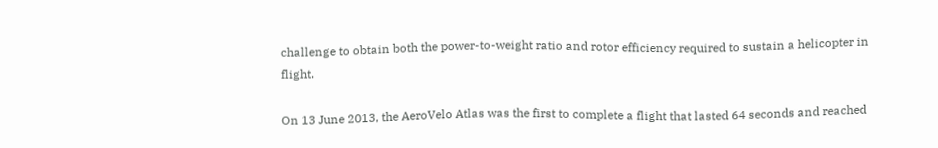challenge to obtain both the power-to-weight ratio and rotor efficiency required to sustain a helicopter in flight.

On 13 June 2013, the AeroVelo Atlas was the first to complete a flight that lasted 64 seconds and reached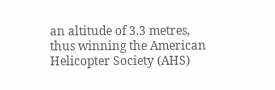an altitude of 3.3 metres, thus winning the American Helicopter Society (AHS)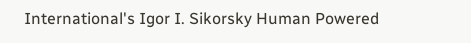International's Igor I. Sikorsky Human Powered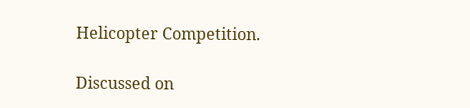Helicopter Competition.

Discussed on